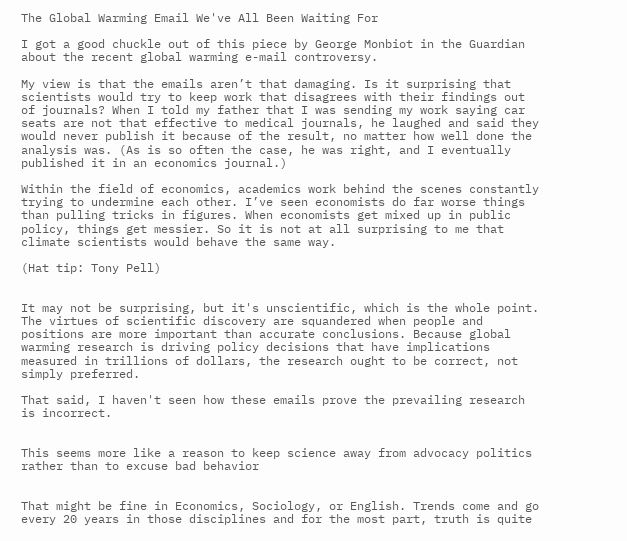The Global Warming Email We've All Been Waiting For

I got a good chuckle out of this piece by George Monbiot in the Guardian about the recent global warming e-mail controversy.

My view is that the emails aren’t that damaging. Is it surprising that scientists would try to keep work that disagrees with their findings out of journals? When I told my father that I was sending my work saying car seats are not that effective to medical journals, he laughed and said they would never publish it because of the result, no matter how well done the analysis was. (As is so often the case, he was right, and I eventually published it in an economics journal.)

Within the field of economics, academics work behind the scenes constantly trying to undermine each other. I’ve seen economists do far worse things than pulling tricks in figures. When economists get mixed up in public policy, things get messier. So it is not at all surprising to me that climate scientists would behave the same way.

(Hat tip: Tony Pell)


It may not be surprising, but it's unscientific, which is the whole point. The virtues of scientific discovery are squandered when people and positions are more important than accurate conclusions. Because global warming research is driving policy decisions that have implications measured in trillions of dollars, the research ought to be correct, not simply preferred.

That said, I haven't seen how these emails prove the prevailing research is incorrect.


This seems more like a reason to keep science away from advocacy politics rather than to excuse bad behavior


That might be fine in Economics, Sociology, or English. Trends come and go every 20 years in those disciplines and for the most part, truth is quite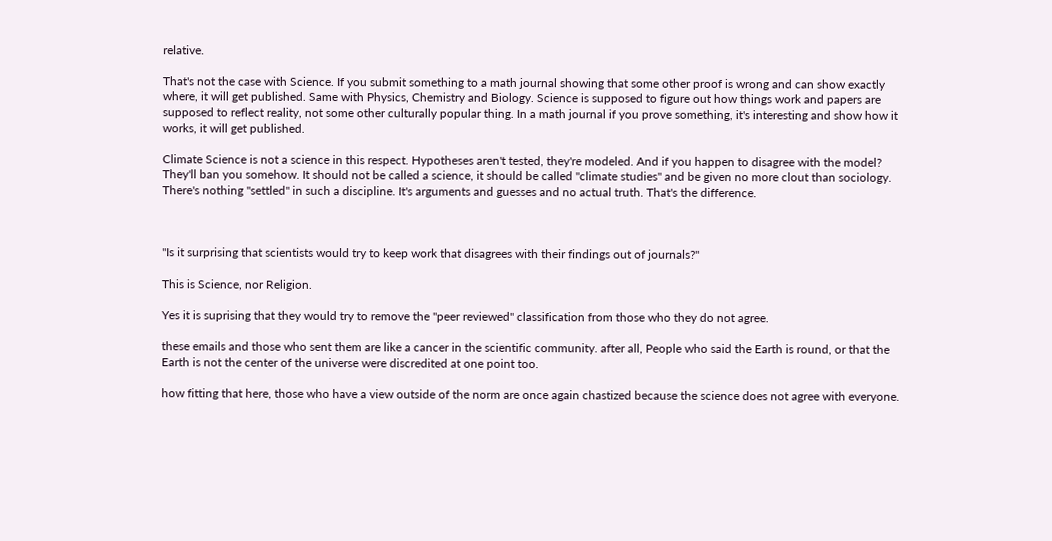relative.

That's not the case with Science. If you submit something to a math journal showing that some other proof is wrong and can show exactly where, it will get published. Same with Physics, Chemistry and Biology. Science is supposed to figure out how things work and papers are supposed to reflect reality, not some other culturally popular thing. In a math journal if you prove something, it's interesting and show how it works, it will get published.

Climate Science is not a science in this respect. Hypotheses aren't tested, they're modeled. And if you happen to disagree with the model? They'll ban you somehow. It should not be called a science, it should be called "climate studies" and be given no more clout than sociology. There's nothing "settled" in such a discipline. It's arguments and guesses and no actual truth. That's the difference.



"Is it surprising that scientists would try to keep work that disagrees with their findings out of journals?"

This is Science, nor Religion.

Yes it is suprising that they would try to remove the "peer reviewed" classification from those who they do not agree.

these emails and those who sent them are like a cancer in the scientific community. after all, People who said the Earth is round, or that the Earth is not the center of the universe were discredited at one point too.

how fitting that here, those who have a view outside of the norm are once again chastized because the science does not agree with everyone.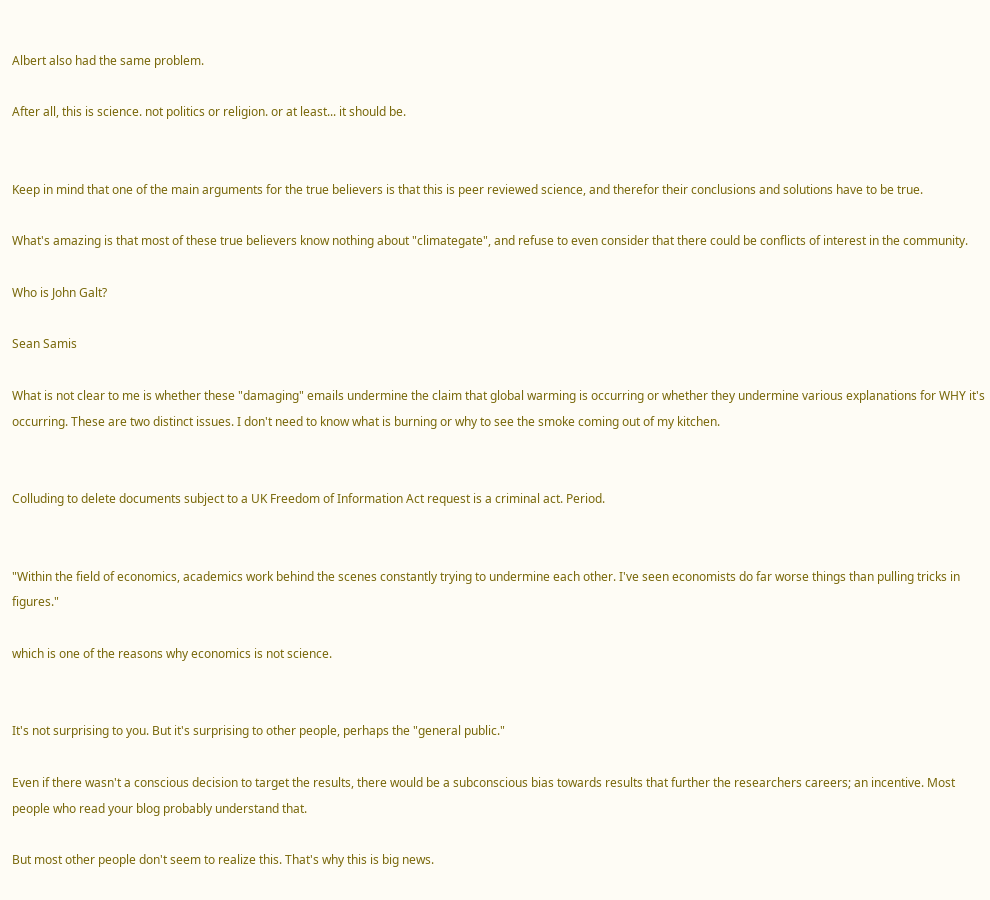Albert also had the same problem.

After all, this is science. not politics or religion. or at least... it should be.


Keep in mind that one of the main arguments for the true believers is that this is peer reviewed science, and therefor their conclusions and solutions have to be true.

What's amazing is that most of these true believers know nothing about "climategate", and refuse to even consider that there could be conflicts of interest in the community.

Who is John Galt?

Sean Samis

What is not clear to me is whether these "damaging" emails undermine the claim that global warming is occurring or whether they undermine various explanations for WHY it's occurring. These are two distinct issues. I don't need to know what is burning or why to see the smoke coming out of my kitchen.


Colluding to delete documents subject to a UK Freedom of Information Act request is a criminal act. Period.


"Within the field of economics, academics work behind the scenes constantly trying to undermine each other. I've seen economists do far worse things than pulling tricks in figures."

which is one of the reasons why economics is not science.


It's not surprising to you. But it's surprising to other people, perhaps the "general public."

Even if there wasn't a conscious decision to target the results, there would be a subconscious bias towards results that further the researchers careers; an incentive. Most people who read your blog probably understand that.

But most other people don't seem to realize this. That's why this is big news.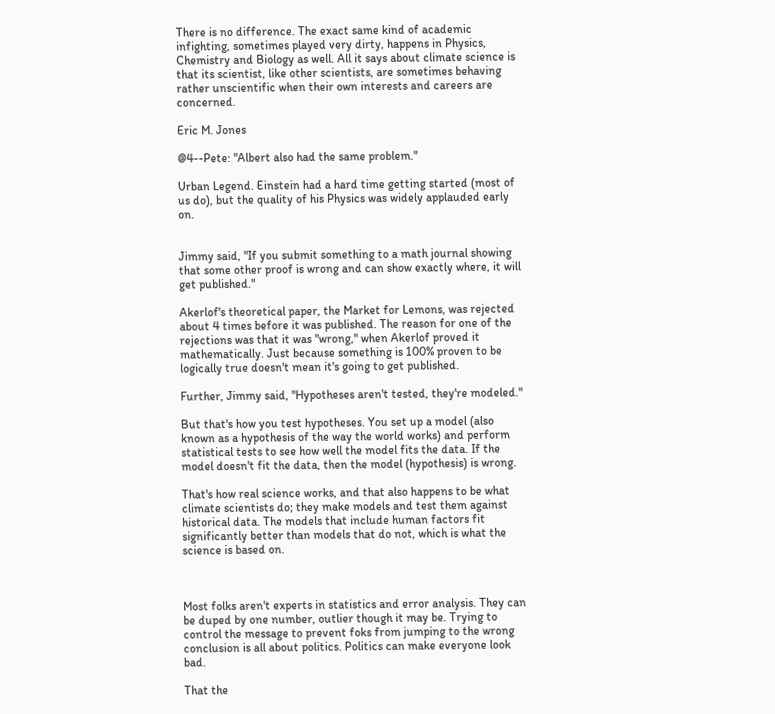There is no difference. The exact same kind of academic infighting, sometimes played very dirty, happens in Physics, Chemistry and Biology as well. All it says about climate science is that its scientist, like other scientists, are sometimes behaving rather unscientific when their own interests and careers are concerned.

Eric M. Jones

@4--Pete: "Albert also had the same problem."

Urban Legend. Einstein had a hard time getting started (most of us do), but the quality of his Physics was widely applauded early on.


Jimmy said, "If you submit something to a math journal showing that some other proof is wrong and can show exactly where, it will get published."

Akerlof's theoretical paper, the Market for Lemons, was rejected about 4 times before it was published. The reason for one of the rejections was that it was "wrong," when Akerlof proved it mathematically. Just because something is 100% proven to be logically true doesn't mean it's going to get published.

Further, Jimmy said, "Hypotheses aren't tested, they're modeled."

But that's how you test hypotheses. You set up a model (also known as a hypothesis of the way the world works) and perform statistical tests to see how well the model fits the data. If the model doesn't fit the data, then the model (hypothesis) is wrong.

That's how real science works, and that also happens to be what climate scientists do; they make models and test them against historical data. The models that include human factors fit significantly better than models that do not, which is what the science is based on.



Most folks aren't experts in statistics and error analysis. They can be duped by one number, outlier though it may be. Trying to control the message to prevent foks from jumping to the wrong conclusion is all about politics. Politics can make everyone look bad.

That the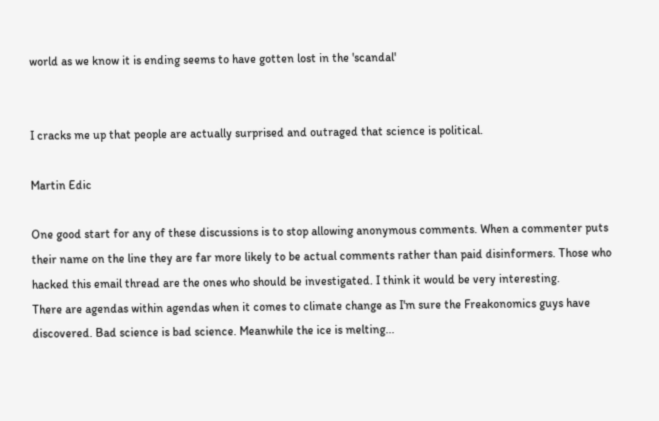world as we know it is ending seems to have gotten lost in the 'scandal'


I cracks me up that people are actually surprised and outraged that science is political.

Martin Edic

One good start for any of these discussions is to stop allowing anonymous comments. When a commenter puts their name on the line they are far more likely to be actual comments rather than paid disinformers. Those who hacked this email thread are the ones who should be investigated. I think it would be very interesting.
There are agendas within agendas when it comes to climate change as I'm sure the Freakonomics guys have discovered. Bad science is bad science. Meanwhile the ice is melting...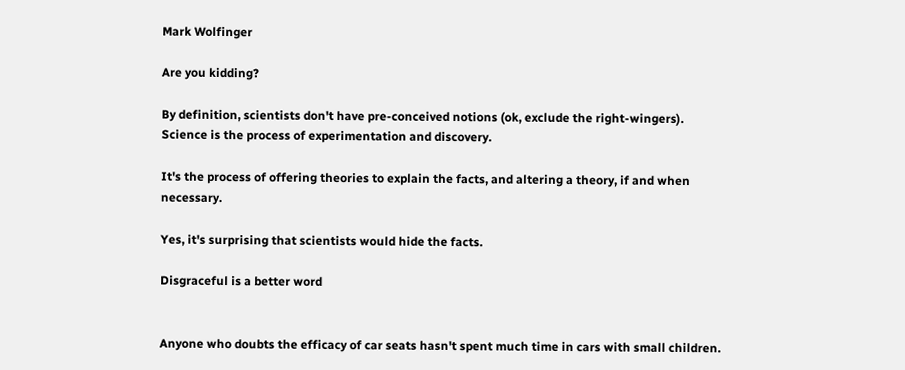Mark Wolfinger

Are you kidding?

By definition, scientists don't have pre-conceived notions (ok, exclude the right-wingers). Science is the process of experimentation and discovery.

It's the process of offering theories to explain the facts, and altering a theory, if and when necessary.

Yes, it's surprising that scientists would hide the facts.

Disgraceful is a better word


Anyone who doubts the efficacy of car seats hasn't spent much time in cars with small children.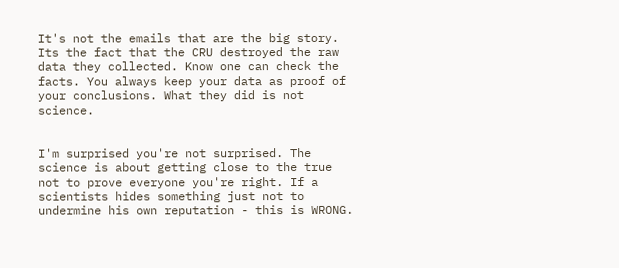It's not the emails that are the big story. Its the fact that the CRU destroyed the raw data they collected. Know one can check the facts. You always keep your data as proof of your conclusions. What they did is not science.


I'm surprised you're not surprised. The science is about getting close to the true not to prove everyone you're right. If a scientists hides something just not to undermine his own reputation - this is WRONG.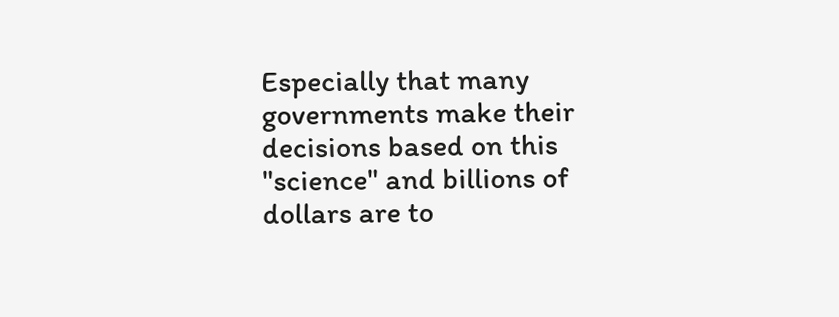Especially that many governments make their decisions based on this "science" and billions of dollars are to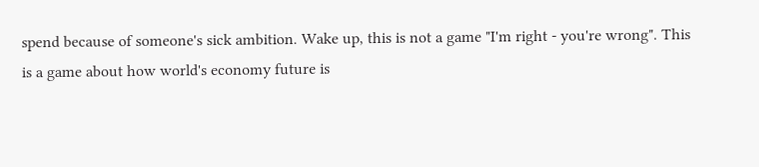spend because of someone's sick ambition. Wake up, this is not a game "I'm right - you're wrong". This is a game about how world's economy future is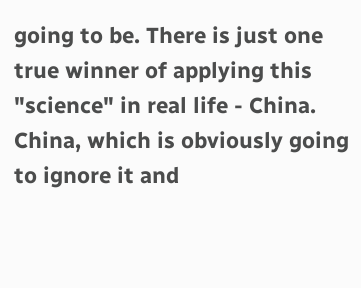going to be. There is just one true winner of applying this "science" in real life - China. China, which is obviously going to ignore it and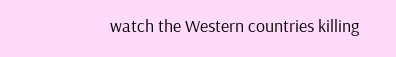watch the Western countries killing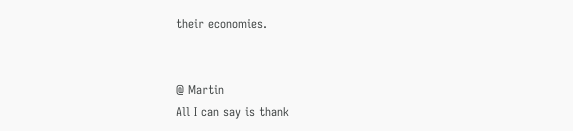their economies.


@ Martin
All I can say is thank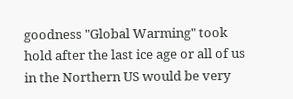goodness "Global Warming" took hold after the last ice age or all of us in the Northern US would be very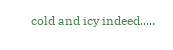cold and icy indeed.....